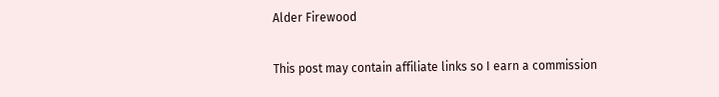Alder Firewood

This post may contain affiliate links so I earn a commission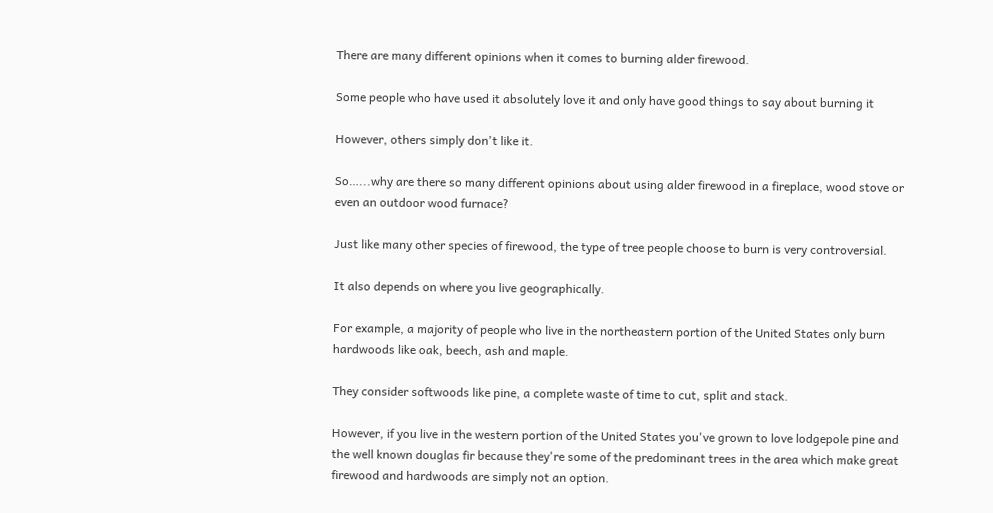There are many different opinions when it comes to burning alder firewood.

Some people who have used it absolutely love it and only have good things to say about burning it

However, others simply don't like it.

So…...why are there so many different opinions about using alder firewood in a fireplace, wood stove or even an outdoor wood furnace?

Just like many other species of firewood, the type of tree people choose to burn is very controversial.

It also depends on where you live geographically.

For example, a majority of people who live in the northeastern portion of the United States only burn hardwoods like oak, beech, ash and maple.

They consider softwoods like pine, a complete waste of time to cut, split and stack.

However, if you live in the western portion of the United States you've grown to love lodgepole pine and the well known douglas fir because they're some of the predominant trees in the area which make great firewood and hardwoods are simply not an option.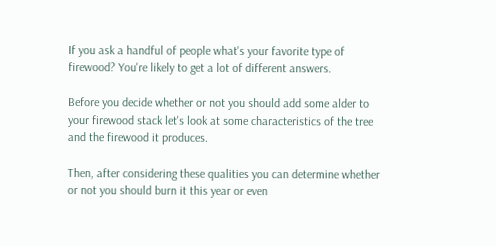If you ask a handful of people what's your favorite type of firewood? You're likely to get a lot of different answers.

Before you decide whether or not you should add some alder to your firewood stack let's look at some characteristics of the tree and the firewood it produces.

Then, after considering these qualities you can determine whether or not you should burn it this year or even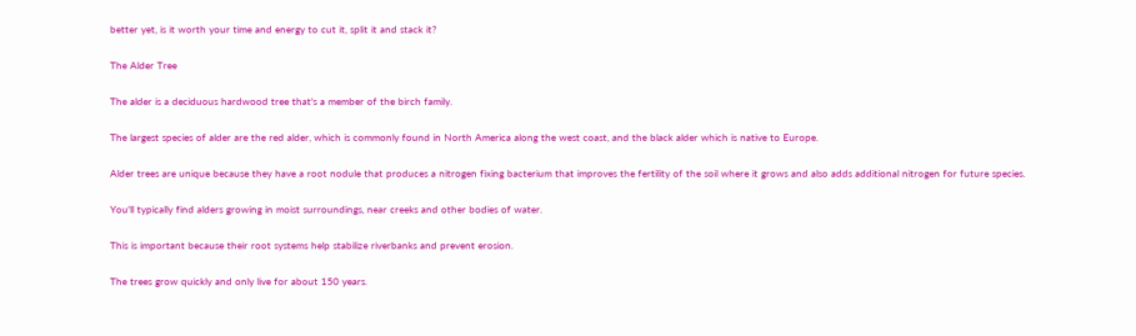better yet, is it worth your time and energy to cut it, split it and stack it?

The Alder Tree

The alder is a deciduous hardwood tree that's a member of the birch family.

The largest species of alder are the red alder, which is commonly found in North America along the west coast, and the black alder which is native to Europe.

Alder trees are unique because they have a root nodule that produces a nitrogen fixing bacterium that improves the fertility of the soil where it grows and also adds additional nitrogen for future species.

You'll typically find alders growing in moist surroundings, near creeks and other bodies of water.

This is important because their root systems help stabilize riverbanks and prevent erosion.

The trees grow quickly and only live for about 150 years.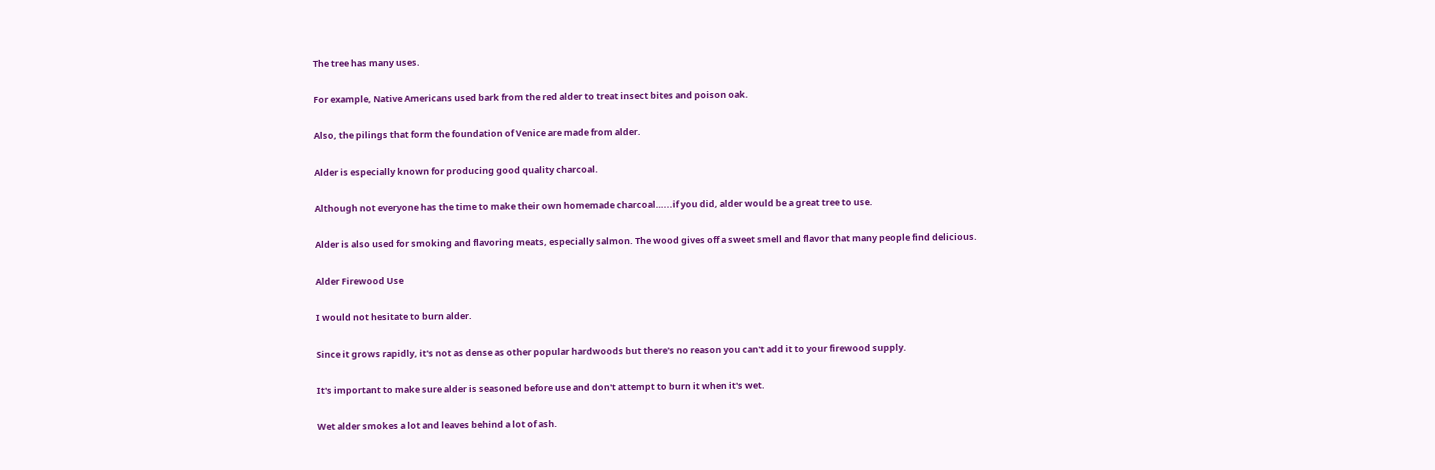The tree has many uses.

For example, Native Americans used bark from the red alder to treat insect bites and poison oak.

Also, the pilings that form the foundation of Venice are made from alder.

Alder is especially known for producing good quality charcoal.

Although not everyone has the time to make their own homemade charcoal…...if you did, alder would be a great tree to use.

Alder is also used for smoking and flavoring meats, especially salmon. The wood gives off a sweet smell and flavor that many people find delicious.

Alder Firewood Use

I would not hesitate to burn alder.

Since it grows rapidly, it's not as dense as other popular hardwoods but there's no reason you can't add it to your firewood supply.

It's important to make sure alder is seasoned before use and don't attempt to burn it when it's wet.

Wet alder smokes a lot and leaves behind a lot of ash.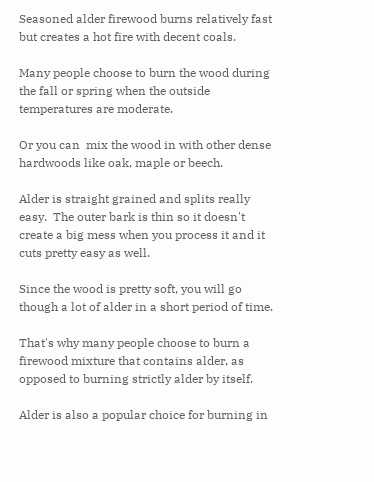Seasoned alder firewood burns relatively fast but creates a hot fire with decent coals.

Many people choose to burn the wood during the fall or spring when the outside temperatures are moderate.

Or you can  mix the wood in with other dense hardwoods like oak, maple or beech.

Alder is straight grained and splits really easy.  The outer bark is thin so it doesn't create a big mess when you process it and it cuts pretty easy as well.

Since the wood is pretty soft, you will go though a lot of alder in a short period of time.

That's why many people choose to burn a firewood mixture that contains alder, as opposed to burning strictly alder by itself.

Alder is also a popular choice for burning in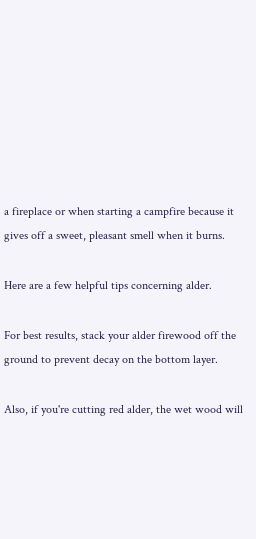a fireplace or when starting a campfire because it gives off a sweet, pleasant smell when it burns.

Here are a few helpful tips concerning alder.

For best results, stack your alder firewood off the ground to prevent decay on the bottom layer.

Also, if you're cutting red alder, the wet wood will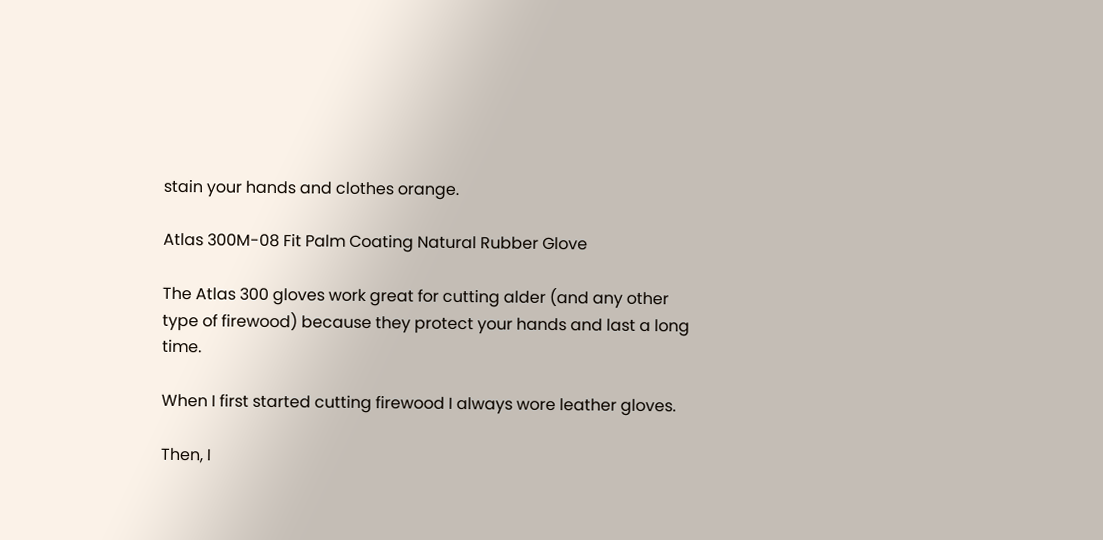stain your hands and clothes orange.

Atlas 300M-08 Fit Palm Coating Natural Rubber Glove

The Atlas 300 gloves work great for cutting alder (and any other type of firewood) because they protect your hands and last a long time.

When I first started cutting firewood I always wore leather gloves.

Then, I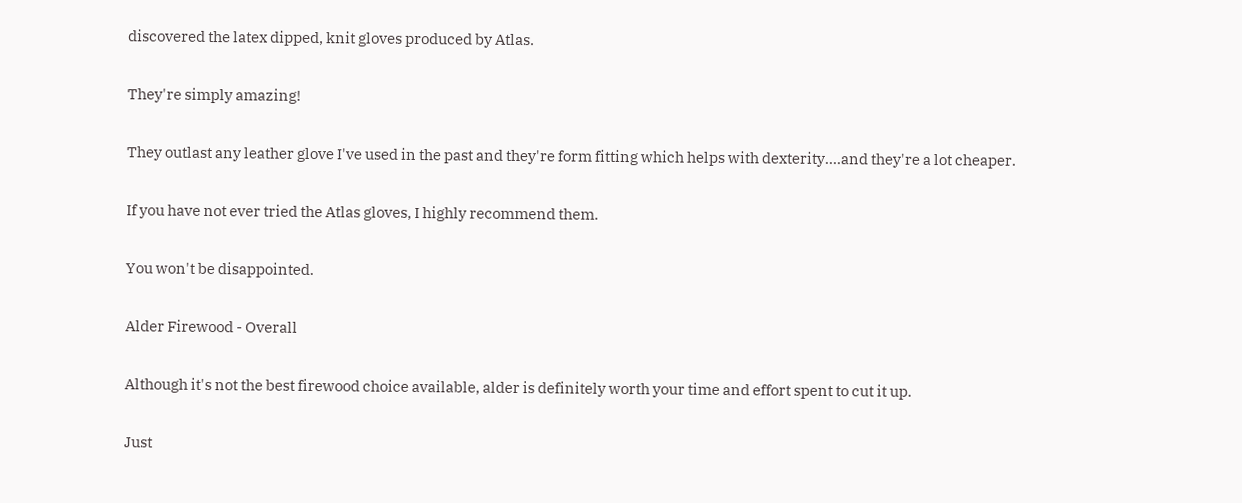discovered the latex dipped, knit gloves produced by Atlas.

They're simply amazing!

They outlast any leather glove I've used in the past and they're form fitting which helps with dexterity....and they're a lot cheaper.

If you have not ever tried the Atlas gloves, I highly recommend them.

You won't be disappointed.

Alder Firewood - Overall

Although it's not the best firewood choice available, alder is definitely worth your time and effort spent to cut it up.

Just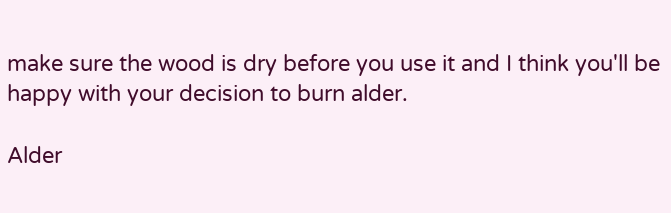make sure the wood is dry before you use it and I think you'll be happy with your decision to burn alder.

Alder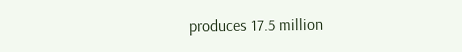produces 17.5 million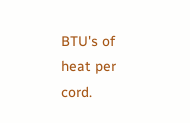BTU's of heat per cord.